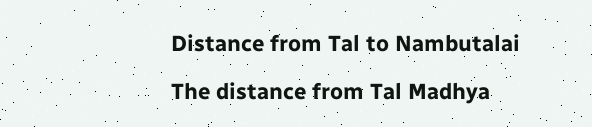Distance from Tal to Nambutalai

The distance from Tal Madhya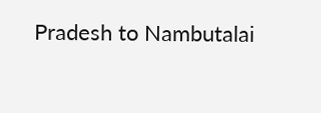Pradesh to Nambutalai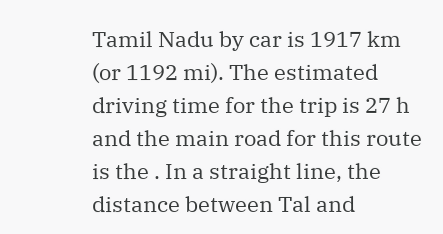Tamil Nadu by car is 1917 km (or 1192 mi). The estimated driving time for the trip is 27 h and the main road for this route is the . In a straight line, the distance between Tal and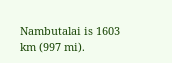Nambutalai is 1603 km (997 mi).